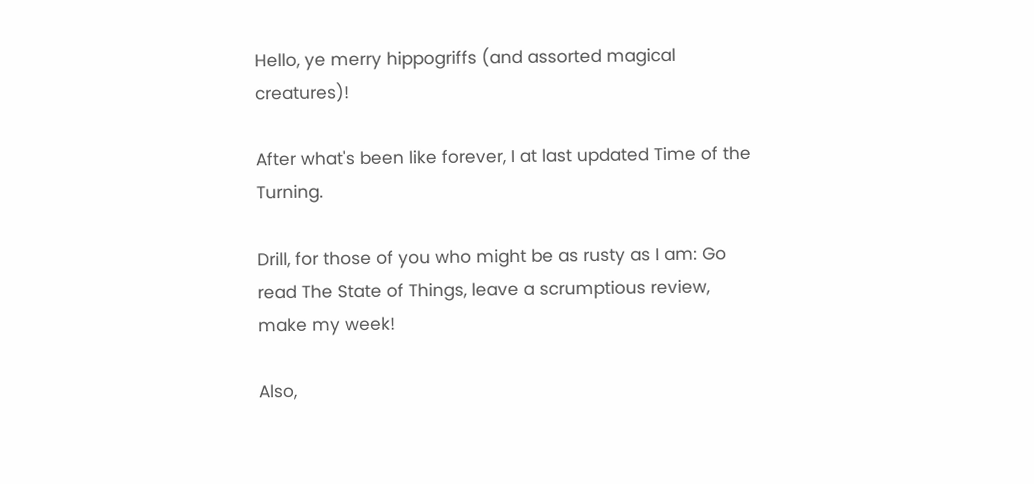Hello, ye merry hippogriffs (and assorted magical creatures)!

After what's been like forever, I at last updated Time of the Turning.

Drill, for those of you who might be as rusty as I am: Go read The State of Things, leave a scrumptious review, make my week!

Also,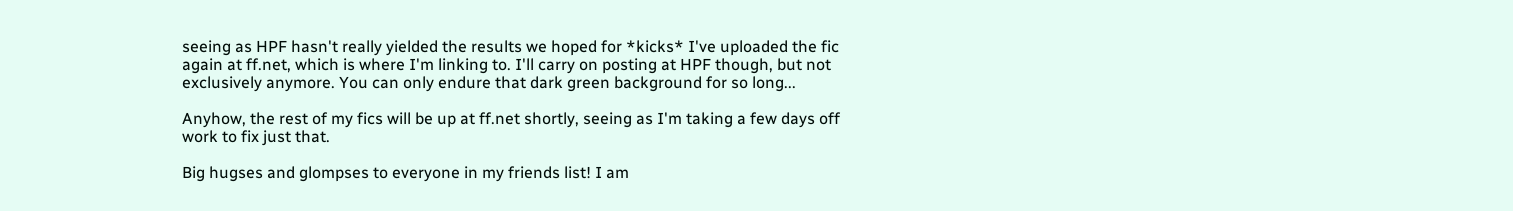seeing as HPF hasn't really yielded the results we hoped for *kicks* I've uploaded the fic again at ff.net, which is where I'm linking to. I'll carry on posting at HPF though, but not exclusively anymore. You can only endure that dark green background for so long...

Anyhow, the rest of my fics will be up at ff.net shortly, seeing as I'm taking a few days off work to fix just that.

Big hugses and glompses to everyone in my friends list! I am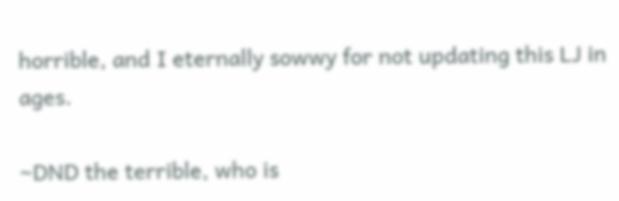horrible, and I eternally sowwy for not updating this LJ in ages.

~DND the terrible, who is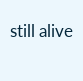still alive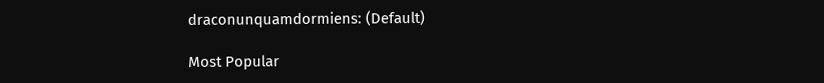draconunquamdormiens: (Default)

Most Popular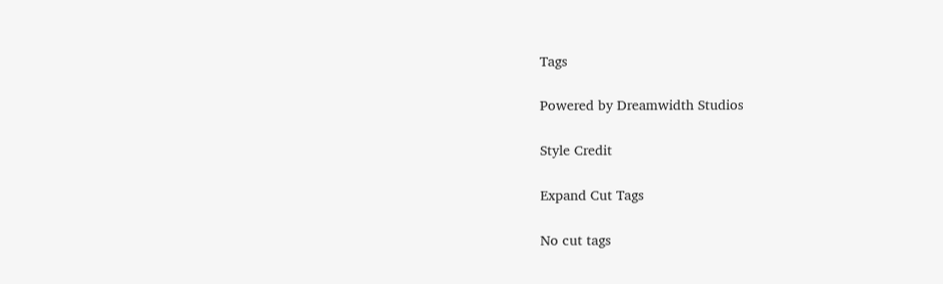Tags

Powered by Dreamwidth Studios

Style Credit

Expand Cut Tags

No cut tags